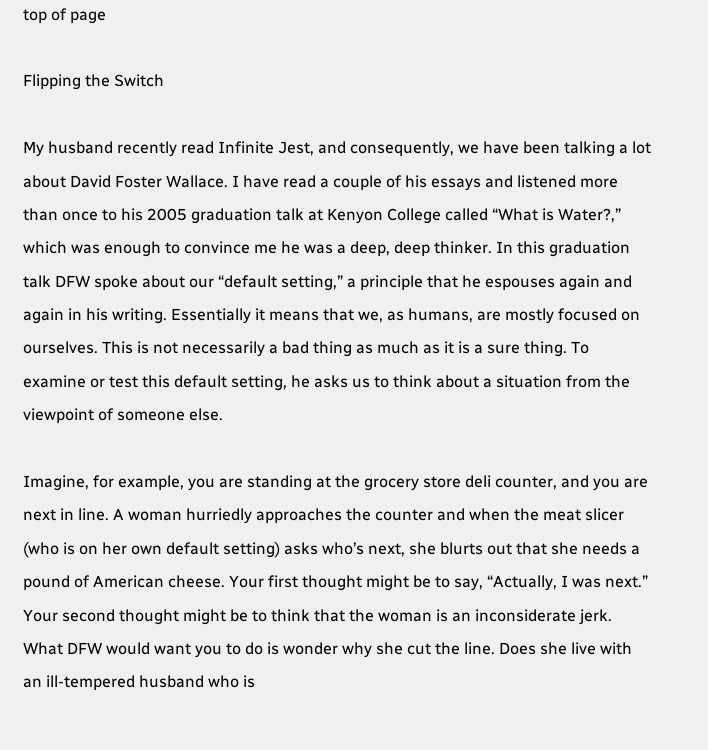top of page

Flipping the Switch

My husband recently read Infinite Jest, and consequently, we have been talking a lot about David Foster Wallace. I have read a couple of his essays and listened more than once to his 2005 graduation talk at Kenyon College called “What is Water?,” which was enough to convince me he was a deep, deep thinker. In this graduation talk DFW spoke about our “default setting,” a principle that he espouses again and again in his writing. Essentially it means that we, as humans, are mostly focused on ourselves. This is not necessarily a bad thing as much as it is a sure thing. To examine or test this default setting, he asks us to think about a situation from the viewpoint of someone else.

Imagine, for example, you are standing at the grocery store deli counter, and you are next in line. A woman hurriedly approaches the counter and when the meat slicer (who is on her own default setting) asks who’s next, she blurts out that she needs a pound of American cheese. Your first thought might be to say, “Actually, I was next.” Your second thought might be to think that the woman is an inconsiderate jerk. What DFW would want you to do is wonder why she cut the line. Does she live with an ill-tempered husband who is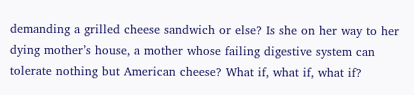demanding a grilled cheese sandwich or else? Is she on her way to her dying mother’s house, a mother whose failing digestive system can tolerate nothing but American cheese? What if, what if, what if?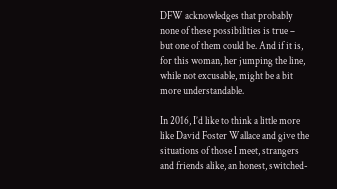DFW acknowledges that probably none of these possibilities is true – but one of them could be. And if it is, for this woman, her jumping the line, while not excusable, might be a bit more understandable.

In 2016, I’d like to think a little more like David Foster Wallace and give the situations of those I meet, strangers and friends alike, an honest, switched-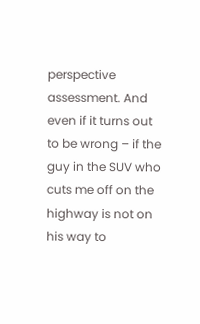perspective assessment. And even if it turns out to be wrong – if the guy in the SUV who cuts me off on the highway is not on his way to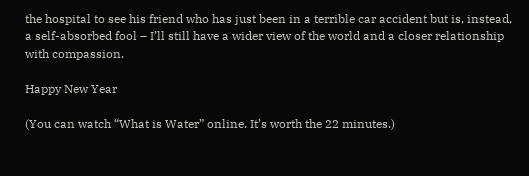the hospital to see his friend who has just been in a terrible car accident but is, instead, a self-absorbed fool – I’ll still have a wider view of the world and a closer relationship with compassion.

Happy New Year

(You can watch “What is Water” online. It’s worth the 22 minutes.)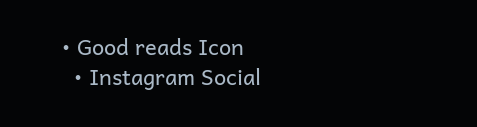• Good reads Icon
  • Instagram Social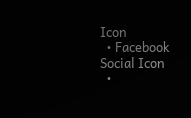Icon
  • Facebook Social Icon
  •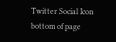Twitter Social Icon
bottom of page